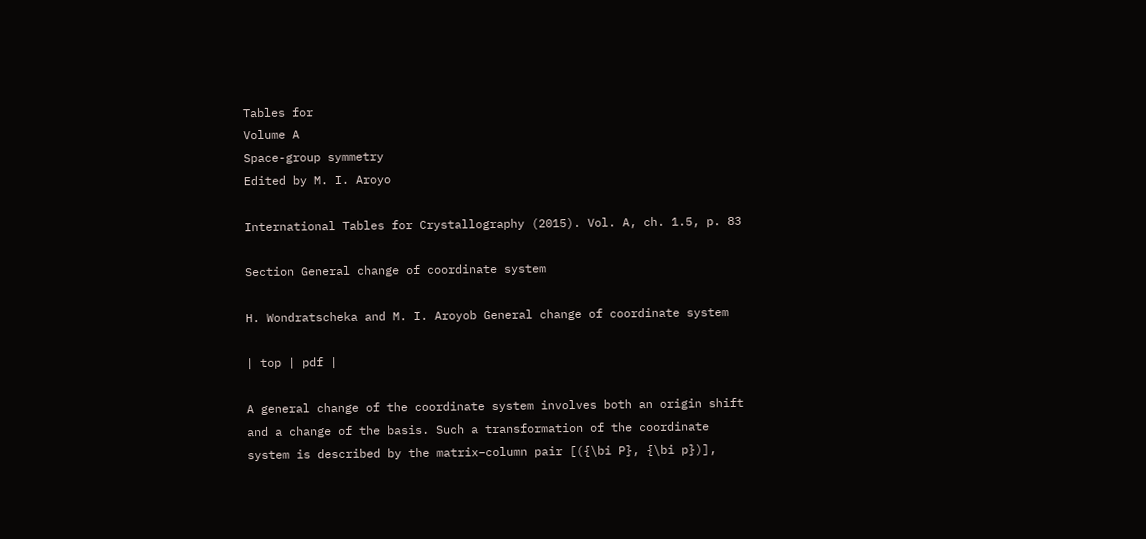Tables for
Volume A
Space-group symmetry
Edited by M. I. Aroyo

International Tables for Crystallography (2015). Vol. A, ch. 1.5, p. 83

Section General change of coordinate system

H. Wondratscheka and M. I. Aroyob General change of coordinate system

| top | pdf |

A general change of the coordinate system involves both an origin shift and a change of the basis. Such a transformation of the coordinate system is described by the matrix–column pair [({\bi P}, {\bi p})],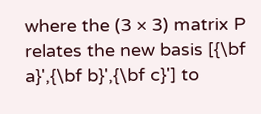where the (3 × 3) matrix P relates the new basis [{\bf a}',{\bf b}',{\bf c}'] to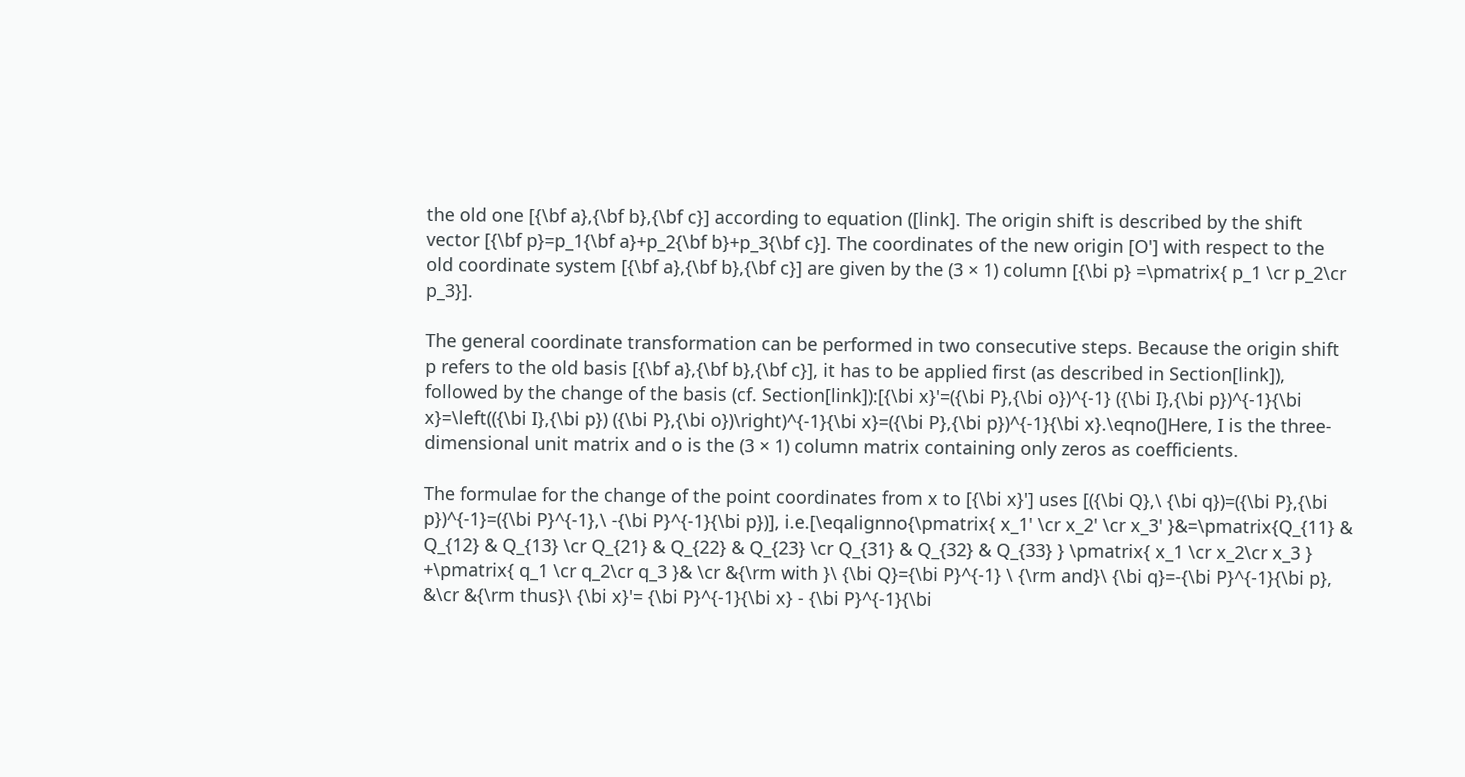the old one [{\bf a},{\bf b},{\bf c}] according to equation ([link]. The origin shift is described by the shift vector [{\bf p}=p_1{\bf a}+p_2{\bf b}+p_3{\bf c}]. The coordinates of the new origin [O'] with respect to the old coordinate system [{\bf a},{\bf b},{\bf c}] are given by the (3 × 1) column [{\bi p} =\pmatrix{ p_1 \cr p_2\cr p_3}].

The general coordinate transformation can be performed in two consecutive steps. Because the origin shift p refers to the old basis [{\bf a},{\bf b},{\bf c}], it has to be applied first (as described in Section[link]), followed by the change of the basis (cf. Section[link]):[{\bi x}'=({\bi P},{\bi o})^{-1} ({\bi I},{\bi p})^{-1}{\bi x}=\left(({\bi I},{\bi p}) ({\bi P},{\bi o})\right)^{-1}{\bi x}=({\bi P},{\bi p})^{-1}{\bi x}.\eqno(]Here, I is the three-dimensional unit matrix and o is the (3 × 1) column matrix containing only zeros as coefficients.

The formulae for the change of the point coordinates from x to [{\bi x}'] uses [({\bi Q},\ {\bi q})=({\bi P},{\bi p})^{-1}=({\bi P}^{-1},\ -{\bi P}^{-1}{\bi p})], i.e.[\eqalignno{\pmatrix{ x_1' \cr x_2' \cr x_3' }&=\pmatrix{Q_{11} & Q_{12} & Q_{13} \cr Q_{21} & Q_{22} & Q_{23} \cr Q_{31} & Q_{32} & Q_{33} } \pmatrix{ x_1 \cr x_2\cr x_3 } +\pmatrix{ q_1 \cr q_2\cr q_3 }& \cr &{\rm with }\ {\bi Q}={\bi P}^{-1} \ {\rm and}\ {\bi q}=-{\bi P}^{-1}{\bi p}, &\cr &{\rm thus}\ {\bi x}'= {\bi P}^{-1}{\bi x} - {\bi P}^{-1}{\bi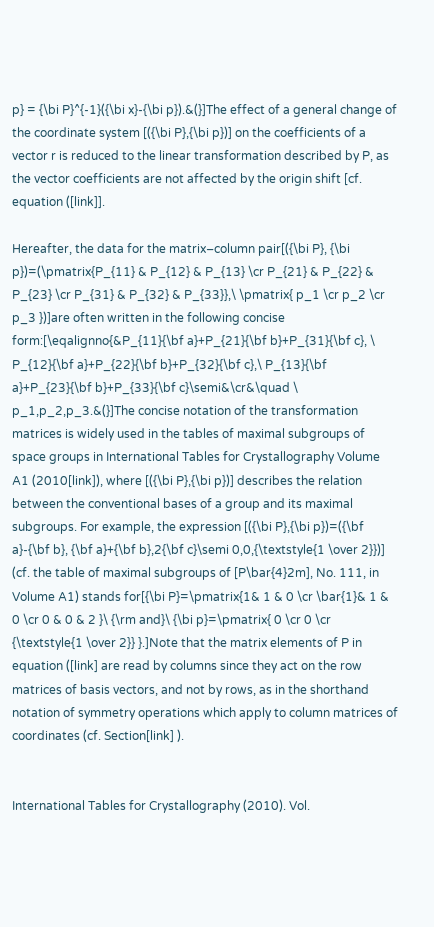p} = {\bi P}^{-1}({\bi x}-{\bi p}).&(}]The effect of a general change of the coordinate system [({\bi P},{\bi p})] on the coefficients of a vector r is reduced to the linear transformation described by P, as the vector coefficients are not affected by the origin shift [cf. equation ([link]].

Hereafter, the data for the matrix–column pair[({\bi P}, {\bi p})=(\pmatrix{P_{11} & P_{12} & P_{13} \cr P_{21} & P_{22} & P_{23} \cr P_{31} & P_{32} & P_{33}},\ \pmatrix{ p_1 \cr p_2 \cr p_3 })]are often written in the following concise form:[\eqalignno{&P_{11}{\bf a}+P_{21}{\bf b}+P_{31}{\bf c}, \ P_{12}{\bf a}+P_{22}{\bf b}+P_{32}{\bf c},\ P_{13}{\bf a}+P_{23}{\bf b}+P_{33}{\bf c}\semi&\cr&\quad \ p_1,p_2,p_3.&(}]The concise notation of the transformation matrices is widely used in the tables of maximal subgroups of space groups in International Tables for Crystallography Volume A1 (2010[link]), where [({\bi P},{\bi p})] describes the relation between the conventional bases of a group and its maximal subgroups. For example, the expression [({\bi P},{\bi p})=({\bf a}-{\bf b}, {\bf a}+{\bf b},2{\bf c}\semi 0,0,{\textstyle{1 \over 2}})] (cf. the table of maximal subgroups of [P\bar{4}2m], No. 111, in Volume A1) stands for[{\bi P}=\pmatrix{1& 1 & 0 \cr \bar{1}& 1 & 0 \cr 0 & 0 & 2 }\ {\rm and}\ {\bi p}=\pmatrix{ 0 \cr 0 \cr {\textstyle{1 \over 2}} }.]Note that the matrix elements of P in equation ([link] are read by columns since they act on the row matrices of basis vectors, and not by rows, as in the shorthand notation of symmetry operations which apply to column matrices of coordinates (cf. Section[link] ).


International Tables for Crystallography (2010). Vol.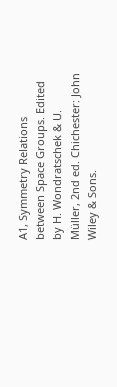A1, Symmetry Relations between Space Groups. Edited by H. Wondratschek & U. Müller, 2nd ed. Chichester: John Wiley & Sons.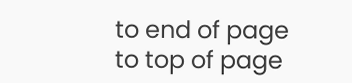to end of page
to top of page